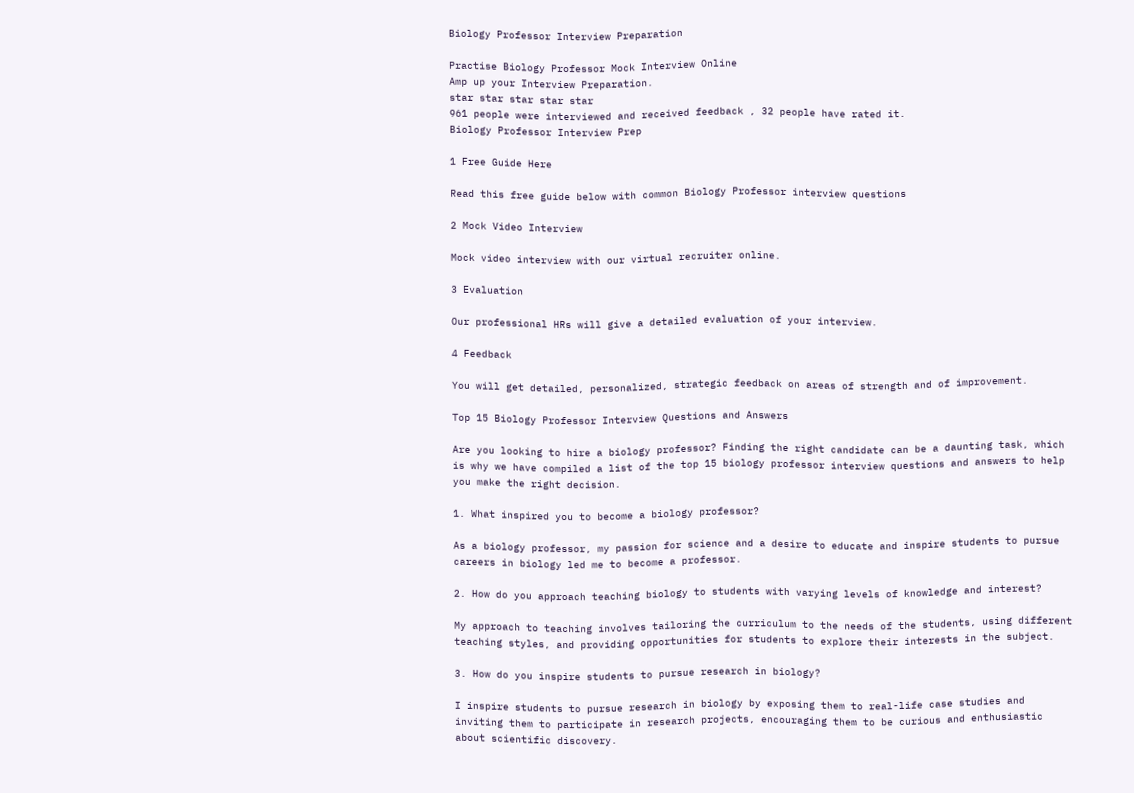Biology Professor Interview Preparation

Practise Biology Professor Mock Interview Online
Amp up your Interview Preparation.
star star star star star
961 people were interviewed and received feedback , 32 people have rated it.
Biology Professor Interview Prep

1 Free Guide Here

Read this free guide below with common Biology Professor interview questions

2 Mock Video Interview

Mock video interview with our virtual recruiter online.

3 Evaluation

Our professional HRs will give a detailed evaluation of your interview.

4 Feedback

You will get detailed, personalized, strategic feedback on areas of strength and of improvement.

Top 15 Biology Professor Interview Questions and Answers

Are you looking to hire a biology professor? Finding the right candidate can be a daunting task, which is why we have compiled a list of the top 15 biology professor interview questions and answers to help you make the right decision.

1. What inspired you to become a biology professor?

As a biology professor, my passion for science and a desire to educate and inspire students to pursue careers in biology led me to become a professor.

2. How do you approach teaching biology to students with varying levels of knowledge and interest?

My approach to teaching involves tailoring the curriculum to the needs of the students, using different teaching styles, and providing opportunities for students to explore their interests in the subject.

3. How do you inspire students to pursue research in biology?

I inspire students to pursue research in biology by exposing them to real-life case studies and inviting them to participate in research projects, encouraging them to be curious and enthusiastic about scientific discovery.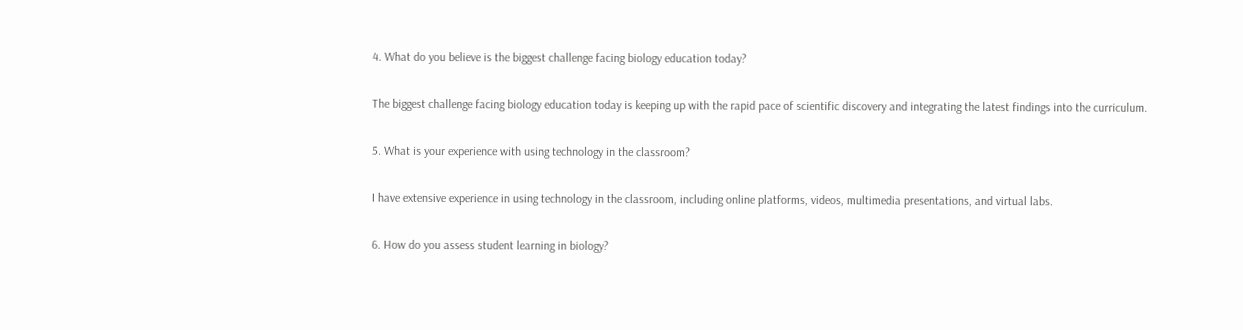4. What do you believe is the biggest challenge facing biology education today?

The biggest challenge facing biology education today is keeping up with the rapid pace of scientific discovery and integrating the latest findings into the curriculum.

5. What is your experience with using technology in the classroom?

I have extensive experience in using technology in the classroom, including online platforms, videos, multimedia presentations, and virtual labs.

6. How do you assess student learning in biology?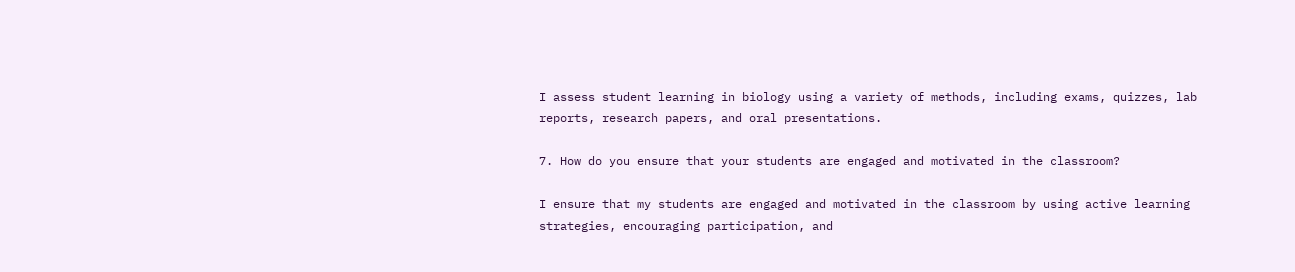I assess student learning in biology using a variety of methods, including exams, quizzes, lab reports, research papers, and oral presentations.

7. How do you ensure that your students are engaged and motivated in the classroom?

I ensure that my students are engaged and motivated in the classroom by using active learning strategies, encouraging participation, and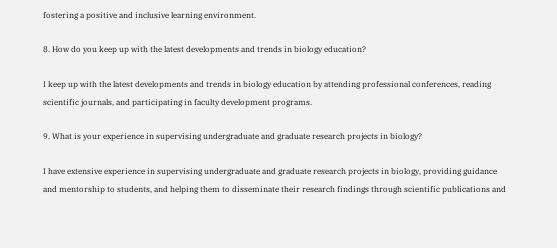fostering a positive and inclusive learning environment.

8. How do you keep up with the latest developments and trends in biology education?

I keep up with the latest developments and trends in biology education by attending professional conferences, reading scientific journals, and participating in faculty development programs.

9. What is your experience in supervising undergraduate and graduate research projects in biology?

I have extensive experience in supervising undergraduate and graduate research projects in biology, providing guidance and mentorship to students, and helping them to disseminate their research findings through scientific publications and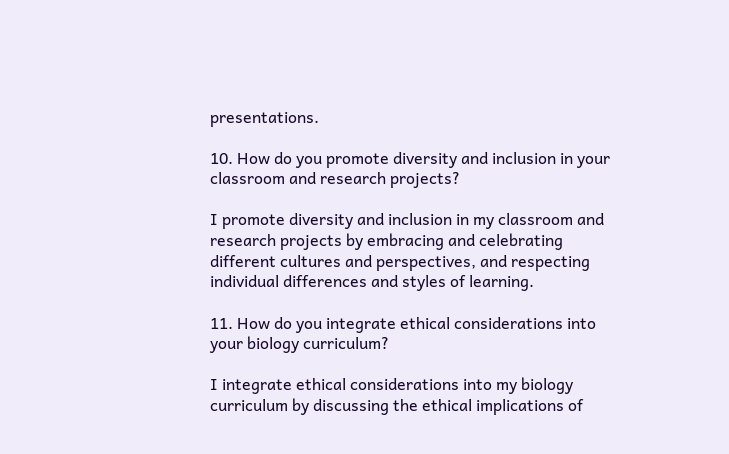presentations.

10. How do you promote diversity and inclusion in your classroom and research projects?

I promote diversity and inclusion in my classroom and research projects by embracing and celebrating different cultures and perspectives, and respecting individual differences and styles of learning.

11. How do you integrate ethical considerations into your biology curriculum?

I integrate ethical considerations into my biology curriculum by discussing the ethical implications of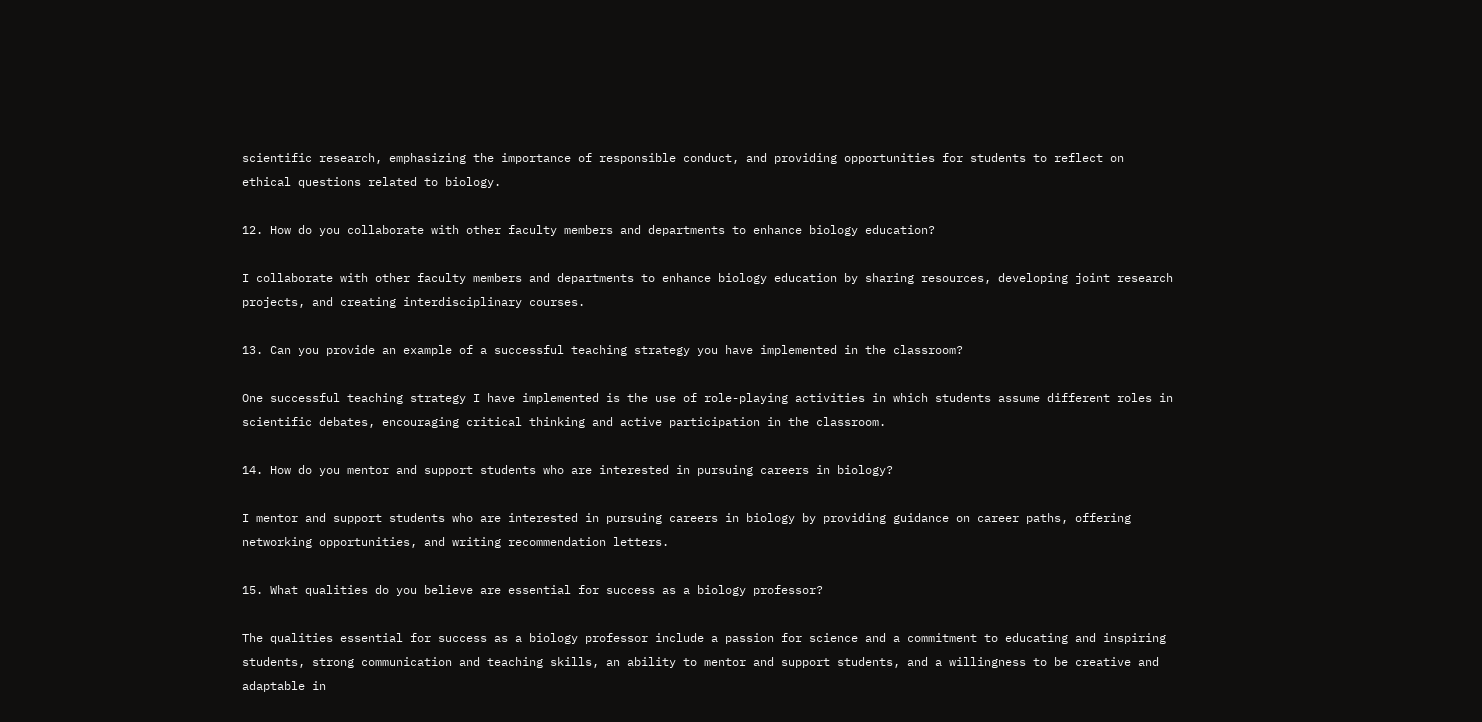scientific research, emphasizing the importance of responsible conduct, and providing opportunities for students to reflect on ethical questions related to biology.

12. How do you collaborate with other faculty members and departments to enhance biology education?

I collaborate with other faculty members and departments to enhance biology education by sharing resources, developing joint research projects, and creating interdisciplinary courses.

13. Can you provide an example of a successful teaching strategy you have implemented in the classroom?

One successful teaching strategy I have implemented is the use of role-playing activities in which students assume different roles in scientific debates, encouraging critical thinking and active participation in the classroom.

14. How do you mentor and support students who are interested in pursuing careers in biology?

I mentor and support students who are interested in pursuing careers in biology by providing guidance on career paths, offering networking opportunities, and writing recommendation letters.

15. What qualities do you believe are essential for success as a biology professor?

The qualities essential for success as a biology professor include a passion for science and a commitment to educating and inspiring students, strong communication and teaching skills, an ability to mentor and support students, and a willingness to be creative and adaptable in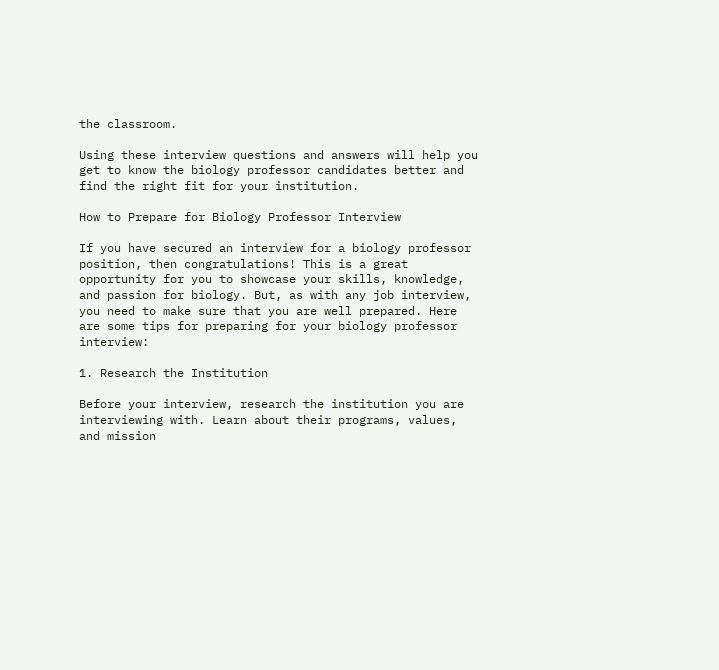the classroom.

Using these interview questions and answers will help you get to know the biology professor candidates better and find the right fit for your institution.

How to Prepare for Biology Professor Interview

If you have secured an interview for a biology professor position, then congratulations! This is a great opportunity for you to showcase your skills, knowledge, and passion for biology. But, as with any job interview, you need to make sure that you are well prepared. Here are some tips for preparing for your biology professor interview:

1. Research the Institution

Before your interview, research the institution you are interviewing with. Learn about their programs, values, and mission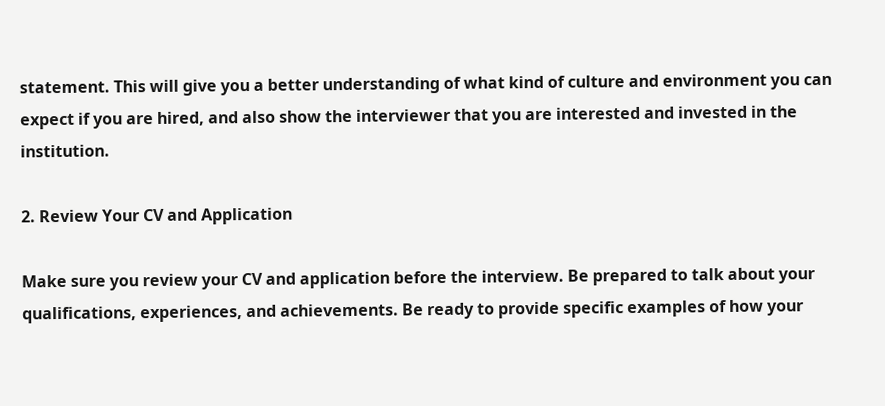statement. This will give you a better understanding of what kind of culture and environment you can expect if you are hired, and also show the interviewer that you are interested and invested in the institution.

2. Review Your CV and Application

Make sure you review your CV and application before the interview. Be prepared to talk about your qualifications, experiences, and achievements. Be ready to provide specific examples of how your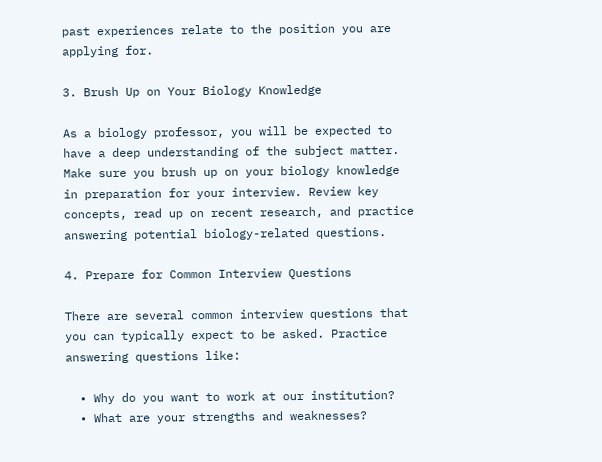past experiences relate to the position you are applying for.

3. Brush Up on Your Biology Knowledge

As a biology professor, you will be expected to have a deep understanding of the subject matter. Make sure you brush up on your biology knowledge in preparation for your interview. Review key concepts, read up on recent research, and practice answering potential biology-related questions.

4. Prepare for Common Interview Questions

There are several common interview questions that you can typically expect to be asked. Practice answering questions like:

  • Why do you want to work at our institution?
  • What are your strengths and weaknesses?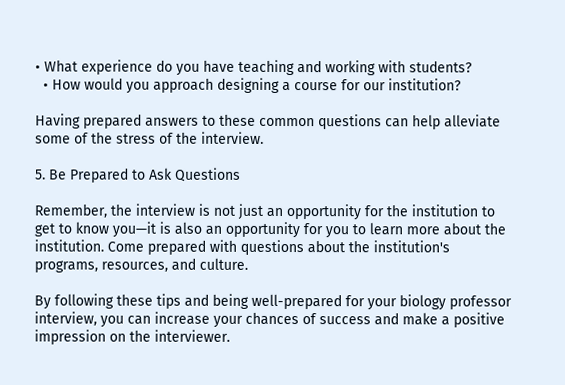• What experience do you have teaching and working with students?
  • How would you approach designing a course for our institution?

Having prepared answers to these common questions can help alleviate some of the stress of the interview.

5. Be Prepared to Ask Questions

Remember, the interview is not just an opportunity for the institution to get to know you—it is also an opportunity for you to learn more about the institution. Come prepared with questions about the institution's programs, resources, and culture.

By following these tips and being well-prepared for your biology professor interview, you can increase your chances of success and make a positive impression on the interviewer.